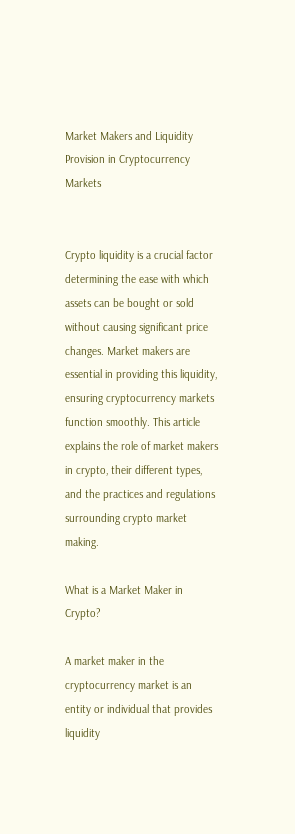Market Makers and Liquidity Provision in Cryptocurrency Markets


Crypto liquidity is a crucial factor determining the ease with which assets can be bought or sold without causing significant price changes. Market makers are essential in providing this liquidity, ensuring cryptocurrency markets function smoothly. This article explains the role of market makers in crypto, their different types, and the practices and regulations surrounding crypto market making.

What is a Market Maker in Crypto?

A market maker in the cryptocurrency market is an entity or individual that provides liquidity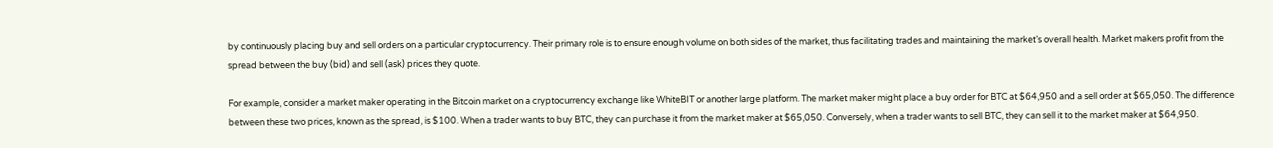by continuously placing buy and sell orders on a particular cryptocurrency. Their primary role is to ensure enough volume on both sides of the market, thus facilitating trades and maintaining the market’s overall health. Market makers profit from the spread between the buy (bid) and sell (ask) prices they quote.

For example, consider a market maker operating in the Bitcoin market on a cryptocurrency exchange like WhiteBIT or another large platform. The market maker might place a buy order for BTC at $64,950 and a sell order at $65,050. The difference between these two prices, known as the spread, is $100. When a trader wants to buy BTC, they can purchase it from the market maker at $65,050. Conversely, when a trader wants to sell BTC, they can sell it to the market maker at $64,950.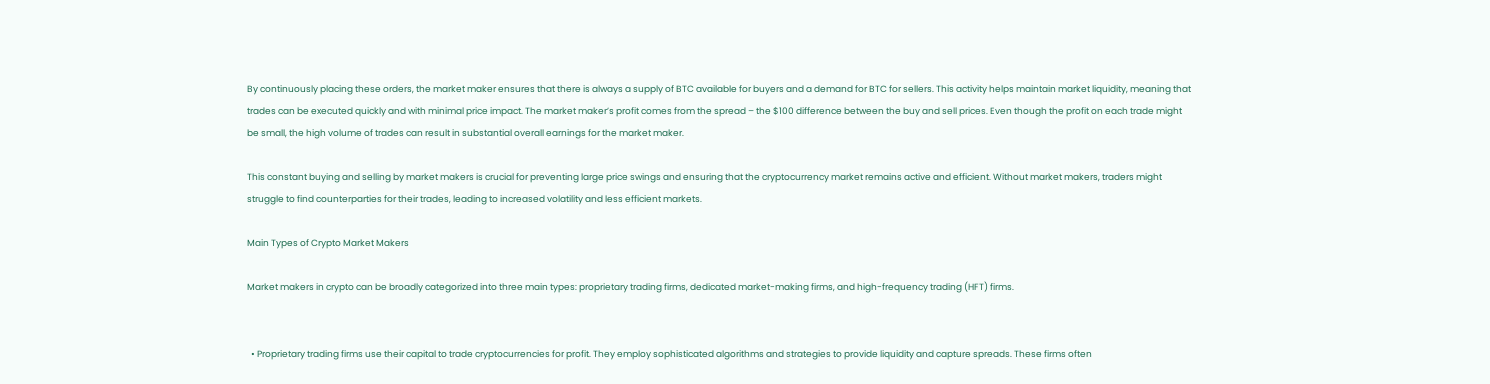By continuously placing these orders, the market maker ensures that there is always a supply of BTC available for buyers and a demand for BTC for sellers. This activity helps maintain market liquidity, meaning that trades can be executed quickly and with minimal price impact. The market maker’s profit comes from the spread – the $100 difference between the buy and sell prices. Even though the profit on each trade might be small, the high volume of trades can result in substantial overall earnings for the market maker.

This constant buying and selling by market makers is crucial for preventing large price swings and ensuring that the cryptocurrency market remains active and efficient. Without market makers, traders might struggle to find counterparties for their trades, leading to increased volatility and less efficient markets.

Main Types of Crypto Market Makers

Market makers in crypto can be broadly categorized into three main types: proprietary trading firms, dedicated market-making firms, and high-frequency trading (HFT) firms.


  • Proprietary trading firms use their capital to trade cryptocurrencies for profit. They employ sophisticated algorithms and strategies to provide liquidity and capture spreads. These firms often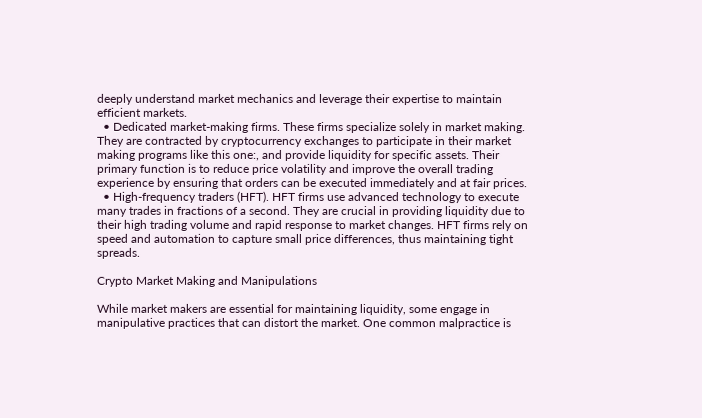deeply understand market mechanics and leverage their expertise to maintain efficient markets.
  • Dedicated market-making firms. These firms specialize solely in market making. They are contracted by cryptocurrency exchanges to participate in their market making programs like this one:, and provide liquidity for specific assets. Their primary function is to reduce price volatility and improve the overall trading experience by ensuring that orders can be executed immediately and at fair prices.
  • High-frequency traders (HFT). HFT firms use advanced technology to execute many trades in fractions of a second. They are crucial in providing liquidity due to their high trading volume and rapid response to market changes. HFT firms rely on speed and automation to capture small price differences, thus maintaining tight spreads.

Crypto Market Making and Manipulations

While market makers are essential for maintaining liquidity, some engage in manipulative practices that can distort the market. One common malpractice is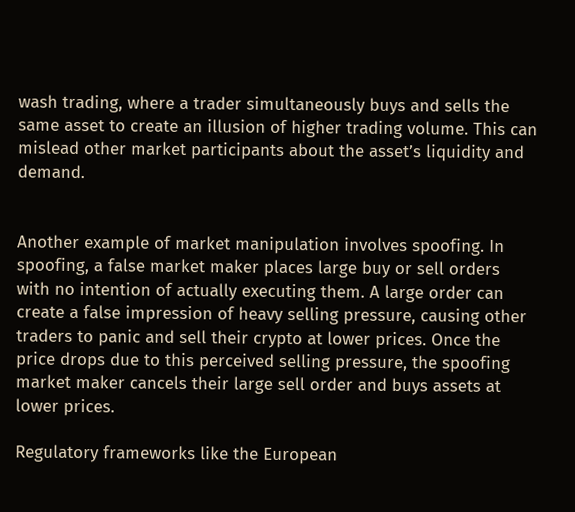wash trading, where a trader simultaneously buys and sells the same asset to create an illusion of higher trading volume. This can mislead other market participants about the asset’s liquidity and demand.


Another example of market manipulation involves spoofing. In spoofing, a false market maker places large buy or sell orders with no intention of actually executing them. A large order can create a false impression of heavy selling pressure, causing other traders to panic and sell their crypto at lower prices. Once the price drops due to this perceived selling pressure, the spoofing market maker cancels their large sell order and buys assets at lower prices.

Regulatory frameworks like the European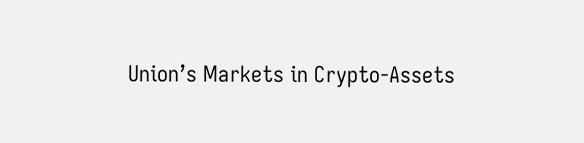Union’s Markets in Crypto-Assets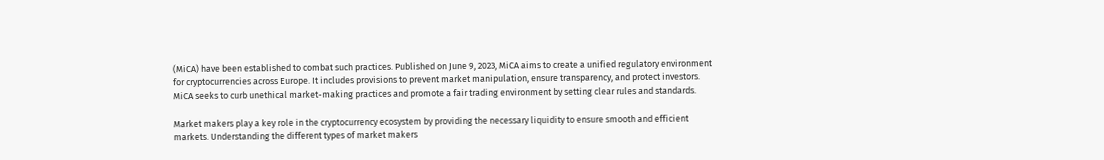(MiCA) have been established to combat such practices. Published on June 9, 2023, MiCA aims to create a unified regulatory environment for cryptocurrencies across Europe. It includes provisions to prevent market manipulation, ensure transparency, and protect investors. MiCA seeks to curb unethical market-making practices and promote a fair trading environment by setting clear rules and standards.

Market makers play a key role in the cryptocurrency ecosystem by providing the necessary liquidity to ensure smooth and efficient markets. Understanding the different types of market makers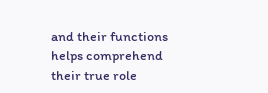and their functions helps comprehend their true role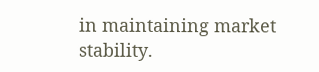in maintaining market stability.